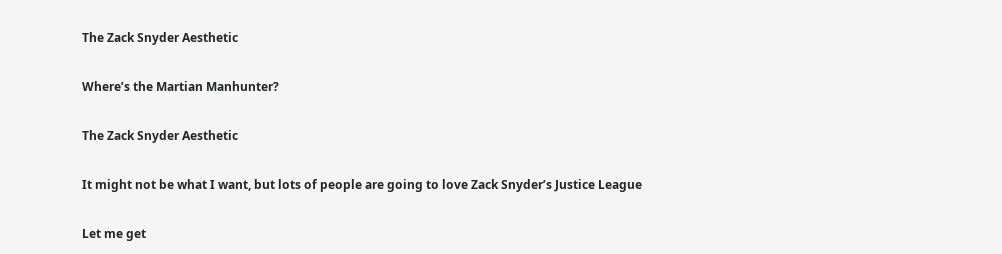The Zack Snyder Aesthetic

Where’s the Martian Manhunter?

The Zack Snyder Aesthetic

It might not be what I want, but lots of people are going to love Zack Snyder’s Justice League

Let me get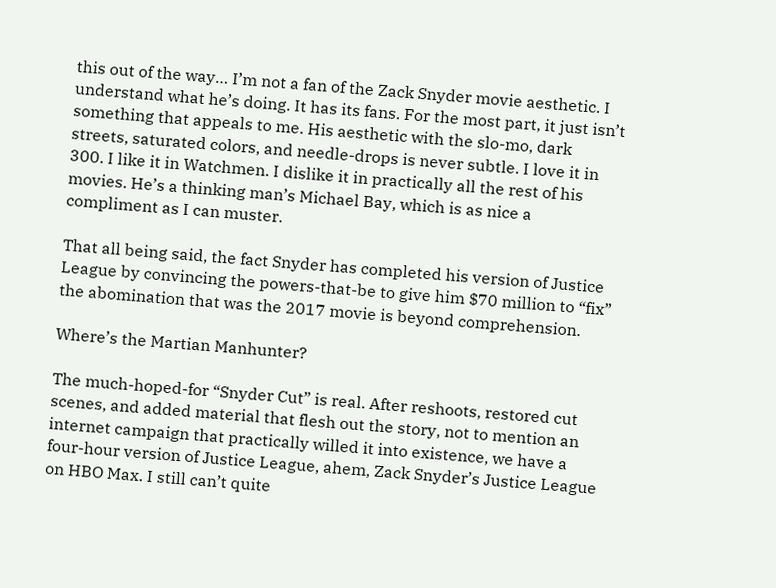this out of the way… I’m not a fan of the Zack Snyder movie aesthetic. I understand what he’s doing. It has its fans. For the most part, it just isn’t something that appeals to me. His aesthetic with the slo-mo, dark streets, saturated colors, and needle-drops is never subtle. I love it in 300. I like it in Watchmen. I dislike it in practically all the rest of his movies. He’s a thinking man’s Michael Bay, which is as nice a compliment as I can muster.

That all being said, the fact Snyder has completed his version of Justice League by convincing the powers-that-be to give him $70 million to “fix” the abomination that was the 2017 movie is beyond comprehension.

Where’s the Martian Manhunter?

The much-hoped-for “Snyder Cut” is real. After reshoots, restored cut scenes, and added material that flesh out the story, not to mention an internet campaign that practically willed it into existence, we have a four-hour version of Justice League, ahem, Zack Snyder’s Justice League on HBO Max. I still can’t quite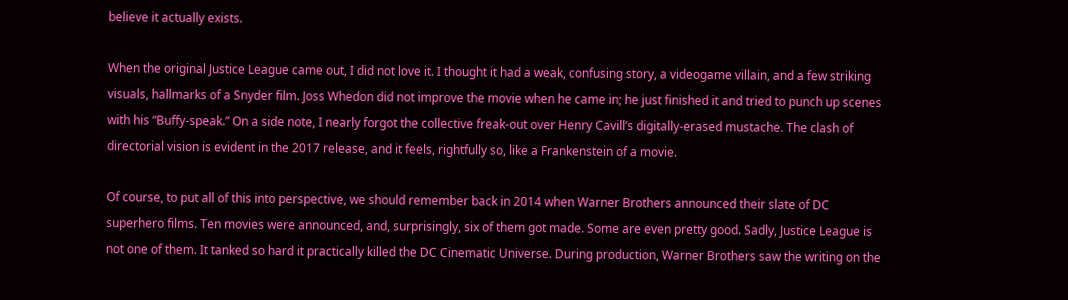believe it actually exists.

When the original Justice League came out, I did not love it. I thought it had a weak, confusing story, a videogame villain, and a few striking visuals, hallmarks of a Snyder film. Joss Whedon did not improve the movie when he came in; he just finished it and tried to punch up scenes with his “Buffy-speak.” On a side note, I nearly forgot the collective freak-out over Henry Cavill’s digitally-erased mustache. The clash of directorial vision is evident in the 2017 release, and it feels, rightfully so, like a Frankenstein of a movie.

Of course, to put all of this into perspective, we should remember back in 2014 when Warner Brothers announced their slate of DC superhero films. Ten movies were announced, and, surprisingly, six of them got made. Some are even pretty good. Sadly, Justice League is not one of them. It tanked so hard it practically killed the DC Cinematic Universe. During production, Warner Brothers saw the writing on the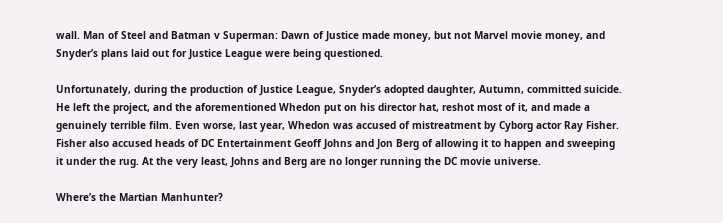wall. Man of Steel and Batman v Superman: Dawn of Justice made money, but not Marvel movie money, and Snyder’s plans laid out for Justice League were being questioned.

Unfortunately, during the production of Justice League, Snyder’s adopted daughter, Autumn, committed suicide. He left the project, and the aforementioned Whedon put on his director hat, reshot most of it, and made a genuinely terrible film. Even worse, last year, Whedon was accused of mistreatment by Cyborg actor Ray Fisher. Fisher also accused heads of DC Entertainment Geoff Johns and Jon Berg of allowing it to happen and sweeping it under the rug. At the very least, Johns and Berg are no longer running the DC movie universe.

Where’s the Martian Manhunter?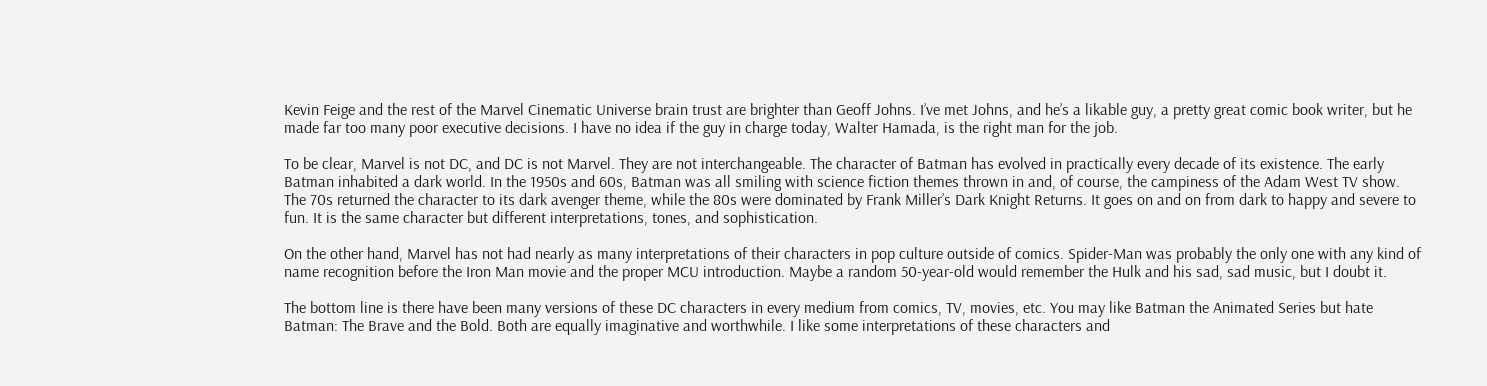Kevin Feige and the rest of the Marvel Cinematic Universe brain trust are brighter than Geoff Johns. I’ve met Johns, and he’s a likable guy, a pretty great comic book writer, but he made far too many poor executive decisions. I have no idea if the guy in charge today, Walter Hamada, is the right man for the job.

To be clear, Marvel is not DC, and DC is not Marvel. They are not interchangeable. The character of Batman has evolved in practically every decade of its existence. The early Batman inhabited a dark world. In the 1950s and 60s, Batman was all smiling with science fiction themes thrown in and, of course, the campiness of the Adam West TV show. The 70s returned the character to its dark avenger theme, while the 80s were dominated by Frank Miller’s Dark Knight Returns. It goes on and on from dark to happy and severe to fun. It is the same character but different interpretations, tones, and sophistication.

On the other hand, Marvel has not had nearly as many interpretations of their characters in pop culture outside of comics. Spider-Man was probably the only one with any kind of name recognition before the Iron Man movie and the proper MCU introduction. Maybe a random 50-year-old would remember the Hulk and his sad, sad music, but I doubt it.

The bottom line is there have been many versions of these DC characters in every medium from comics, TV, movies, etc. You may like Batman the Animated Series but hate Batman: The Brave and the Bold. Both are equally imaginative and worthwhile. I like some interpretations of these characters and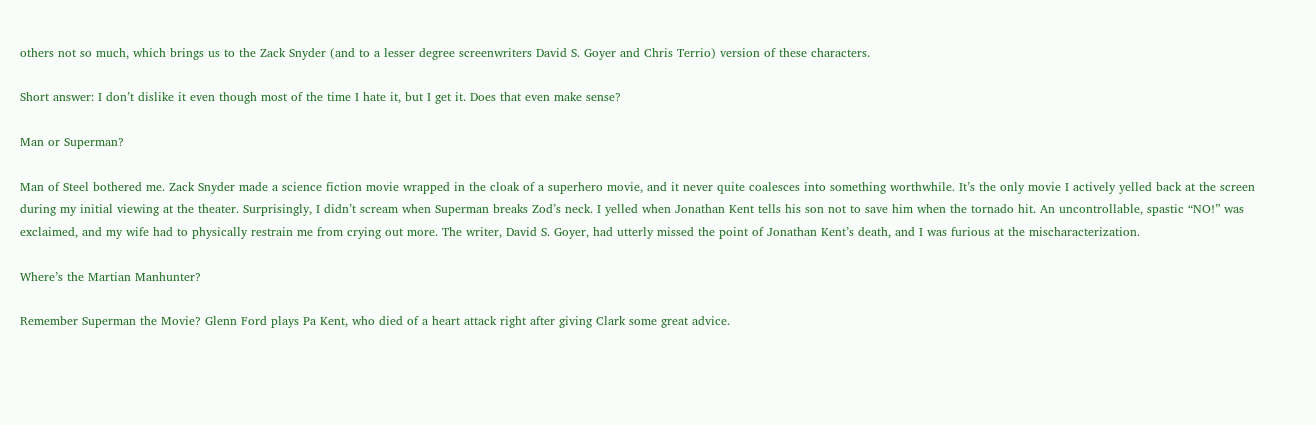others not so much, which brings us to the Zack Snyder (and to a lesser degree screenwriters David S. Goyer and Chris Terrio) version of these characters.

Short answer: I don’t dislike it even though most of the time I hate it, but I get it. Does that even make sense?

Man or Superman?

Man of Steel bothered me. Zack Snyder made a science fiction movie wrapped in the cloak of a superhero movie, and it never quite coalesces into something worthwhile. It’s the only movie I actively yelled back at the screen during my initial viewing at the theater. Surprisingly, I didn’t scream when Superman breaks Zod’s neck. I yelled when Jonathan Kent tells his son not to save him when the tornado hit. An uncontrollable, spastic “NO!” was exclaimed, and my wife had to physically restrain me from crying out more. The writer, David S. Goyer, had utterly missed the point of Jonathan Kent’s death, and I was furious at the mischaracterization.

Where’s the Martian Manhunter?

Remember Superman the Movie? Glenn Ford plays Pa Kent, who died of a heart attack right after giving Clark some great advice.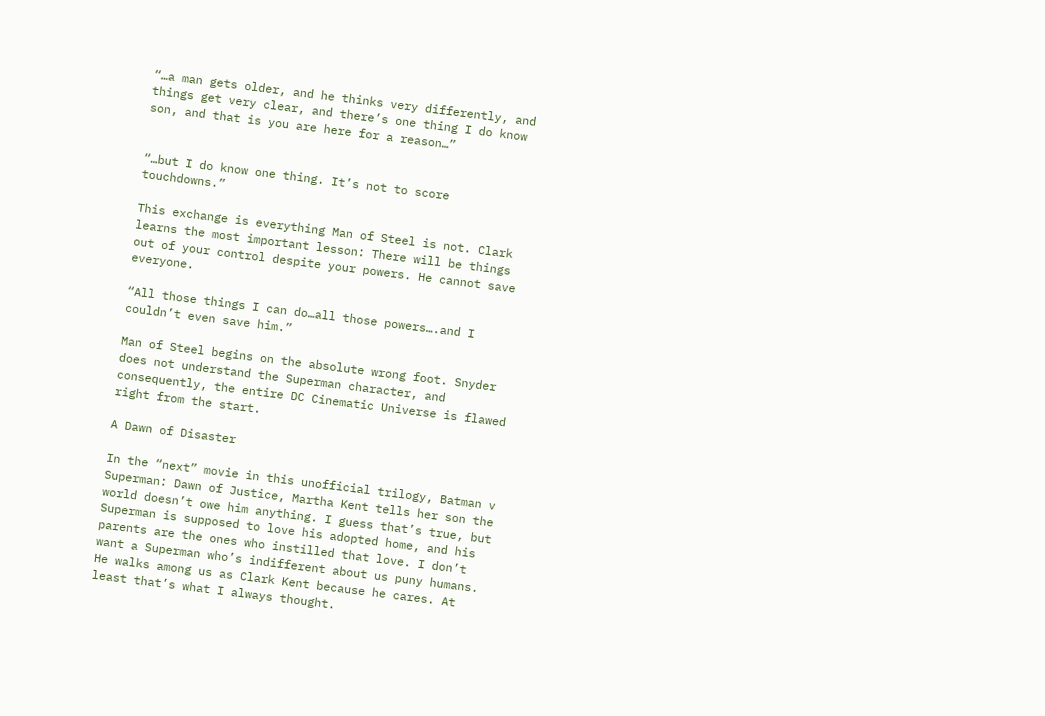“…a man gets older, and he thinks very differently, and things get very clear, and there’s one thing I do know son, and that is you are here for a reason…”


“…but I do know one thing. It’s not to score touchdowns.”

This exchange is everything Man of Steel is not. Clark learns the most important lesson: There will be things out of your control despite your powers. He cannot save everyone.

“All those things I can do…all those powers….and I couldn’t even save him.”

Man of Steel begins on the absolute wrong foot. Snyder does not understand the Superman character, and consequently, the entire DC Cinematic Universe is flawed right from the start.

A Dawn of Disaster

In the “next” movie in this unofficial trilogy, Batman v Superman: Dawn of Justice, Martha Kent tells her son the world doesn’t owe him anything. I guess that’s true, but Superman is supposed to love his adopted home, and his parents are the ones who instilled that love. I don’t want a Superman who’s indifferent about us puny humans. He walks among us as Clark Kent because he cares. At least that’s what I always thought.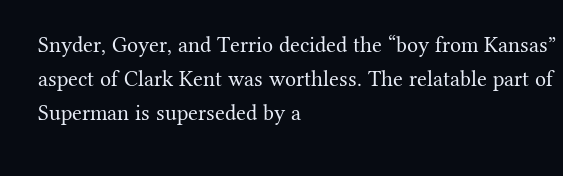Snyder, Goyer, and Terrio decided the “boy from Kansas” aspect of Clark Kent was worthless. The relatable part of Superman is superseded by a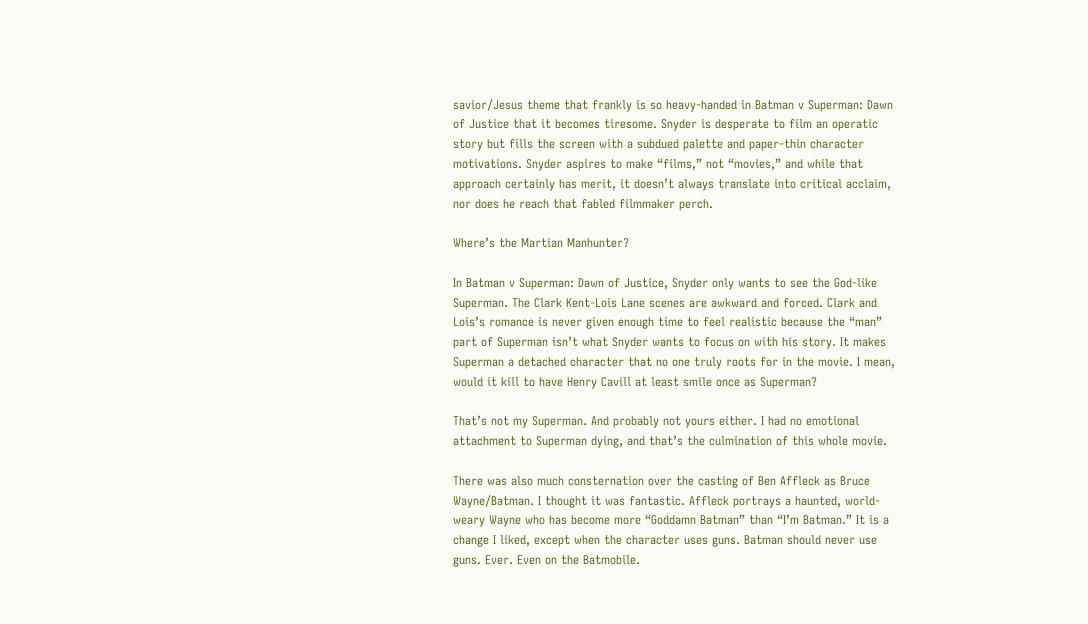savior/Jesus theme that frankly is so heavy-handed in Batman v Superman: Dawn of Justice that it becomes tiresome. Snyder is desperate to film an operatic story but fills the screen with a subdued palette and paper-thin character motivations. Snyder aspires to make “films,” not “movies,” and while that approach certainly has merit, it doesn’t always translate into critical acclaim, nor does he reach that fabled filmmaker perch.

Where’s the Martian Manhunter?

In Batman v Superman: Dawn of Justice, Snyder only wants to see the God-like Superman. The Clark Kent-Lois Lane scenes are awkward and forced. Clark and Lois’s romance is never given enough time to feel realistic because the “man” part of Superman isn’t what Snyder wants to focus on with his story. It makes Superman a detached character that no one truly roots for in the movie. I mean, would it kill to have Henry Cavill at least smile once as Superman?

That’s not my Superman. And probably not yours either. I had no emotional attachment to Superman dying, and that’s the culmination of this whole movie.

There was also much consternation over the casting of Ben Affleck as Bruce Wayne/Batman. I thought it was fantastic. Affleck portrays a haunted, world-weary Wayne who has become more “Goddamn Batman” than “I’m Batman.” It is a change I liked, except when the character uses guns. Batman should never use guns. Ever. Even on the Batmobile.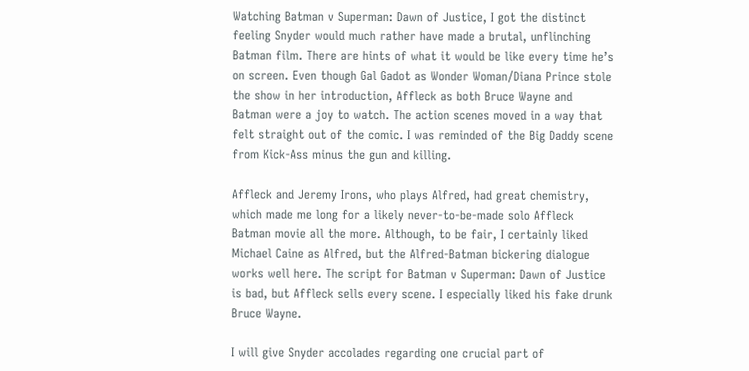Watching Batman v Superman: Dawn of Justice, I got the distinct feeling Snyder would much rather have made a brutal, unflinching Batman film. There are hints of what it would be like every time he’s on screen. Even though Gal Gadot as Wonder Woman/Diana Prince stole the show in her introduction, Affleck as both Bruce Wayne and Batman were a joy to watch. The action scenes moved in a way that felt straight out of the comic. I was reminded of the Big Daddy scene from Kick-Ass minus the gun and killing.

Affleck and Jeremy Irons, who plays Alfred, had great chemistry, which made me long for a likely never-to-be-made solo Affleck Batman movie all the more. Although, to be fair, I certainly liked Michael Caine as Alfred, but the Alfred-Batman bickering dialogue works well here. The script for Batman v Superman: Dawn of Justice is bad, but Affleck sells every scene. I especially liked his fake drunk Bruce Wayne.

I will give Snyder accolades regarding one crucial part of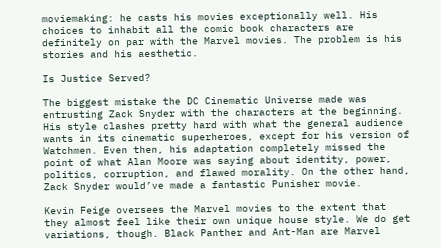moviemaking: he casts his movies exceptionally well. His choices to inhabit all the comic book characters are definitely on par with the Marvel movies. The problem is his stories and his aesthetic.

Is Justice Served?

The biggest mistake the DC Cinematic Universe made was entrusting Zack Snyder with the characters at the beginning. His style clashes pretty hard with what the general audience wants in its cinematic superheroes, except for his version of Watchmen. Even then, his adaptation completely missed the point of what Alan Moore was saying about identity, power, politics, corruption, and flawed morality. On the other hand, Zack Snyder would’ve made a fantastic Punisher movie.

Kevin Feige oversees the Marvel movies to the extent that they almost feel like their own unique house style. We do get variations, though. Black Panther and Ant-Man are Marvel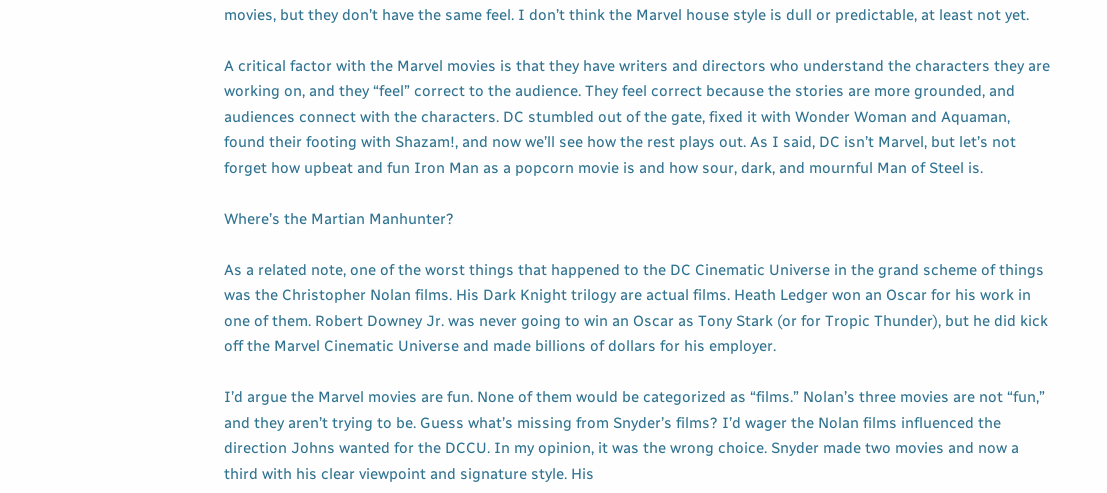movies, but they don’t have the same feel. I don’t think the Marvel house style is dull or predictable, at least not yet.

A critical factor with the Marvel movies is that they have writers and directors who understand the characters they are working on, and they “feel” correct to the audience. They feel correct because the stories are more grounded, and audiences connect with the characters. DC stumbled out of the gate, fixed it with Wonder Woman and Aquaman, found their footing with Shazam!, and now we’ll see how the rest plays out. As I said, DC isn’t Marvel, but let’s not forget how upbeat and fun Iron Man as a popcorn movie is and how sour, dark, and mournful Man of Steel is.

Where’s the Martian Manhunter?

As a related note, one of the worst things that happened to the DC Cinematic Universe in the grand scheme of things was the Christopher Nolan films. His Dark Knight trilogy are actual films. Heath Ledger won an Oscar for his work in one of them. Robert Downey Jr. was never going to win an Oscar as Tony Stark (or for Tropic Thunder), but he did kick off the Marvel Cinematic Universe and made billions of dollars for his employer.

I’d argue the Marvel movies are fun. None of them would be categorized as “films.” Nolan’s three movies are not “fun,” and they aren’t trying to be. Guess what’s missing from Snyder’s films? I’d wager the Nolan films influenced the direction Johns wanted for the DCCU. In my opinion, it was the wrong choice. Snyder made two movies and now a third with his clear viewpoint and signature style. His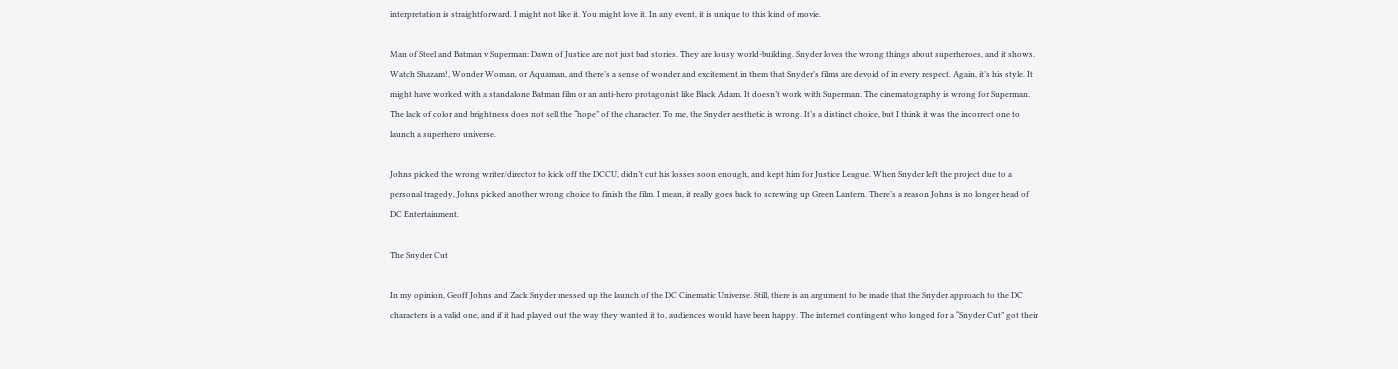interpretation is straightforward. I might not like it. You might love it. In any event, it is unique to this kind of movie.

Man of Steel and Batman v Superman: Dawn of Justice are not just bad stories. They are lousy world-building. Snyder loves the wrong things about superheroes, and it shows. Watch Shazam!, Wonder Woman, or Aquaman, and there’s a sense of wonder and excitement in them that Snyder’s films are devoid of in every respect. Again, it’s his style. It might have worked with a standalone Batman film or an anti-hero protagonist like Black Adam. It doesn’t work with Superman. The cinematography is wrong for Superman. The lack of color and brightness does not sell the “hope” of the character. To me, the Snyder aesthetic is wrong. It’s a distinct choice, but I think it was the incorrect one to launch a superhero universe.

Johns picked the wrong writer/director to kick off the DCCU, didn’t cut his losses soon enough, and kept him for Justice League. When Snyder left the project due to a personal tragedy, Johns picked another wrong choice to finish the film. I mean, it really goes back to screwing up Green Lantern. There’s a reason Johns is no longer head of DC Entertainment.

The Snyder Cut

In my opinion, Geoff Johns and Zack Snyder messed up the launch of the DC Cinematic Universe. Still, there is an argument to be made that the Snyder approach to the DC characters is a valid one, and if it had played out the way they wanted it to, audiences would have been happy. The internet contingent who longed for a “Snyder Cut” got their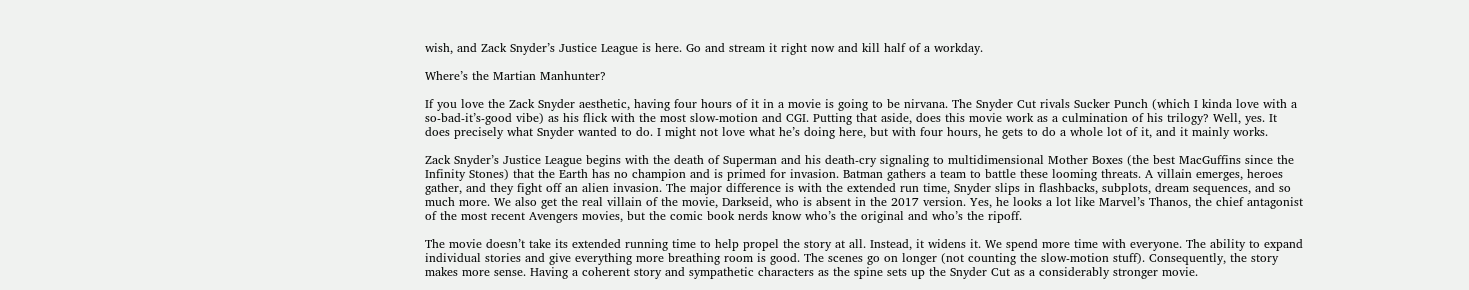wish, and Zack Snyder’s Justice League is here. Go and stream it right now and kill half of a workday.

Where’s the Martian Manhunter?

If you love the Zack Snyder aesthetic, having four hours of it in a movie is going to be nirvana. The Snyder Cut rivals Sucker Punch (which I kinda love with a so-bad-it’s-good vibe) as his flick with the most slow-motion and CGI. Putting that aside, does this movie work as a culmination of his trilogy? Well, yes. It does precisely what Snyder wanted to do. I might not love what he’s doing here, but with four hours, he gets to do a whole lot of it, and it mainly works.

Zack Snyder’s Justice League begins with the death of Superman and his death-cry signaling to multidimensional Mother Boxes (the best MacGuffins since the Infinity Stones) that the Earth has no champion and is primed for invasion. Batman gathers a team to battle these looming threats. A villain emerges, heroes gather, and they fight off an alien invasion. The major difference is with the extended run time, Snyder slips in flashbacks, subplots, dream sequences, and so much more. We also get the real villain of the movie, Darkseid, who is absent in the 2017 version. Yes, he looks a lot like Marvel’s Thanos, the chief antagonist of the most recent Avengers movies, but the comic book nerds know who’s the original and who’s the ripoff.

The movie doesn’t take its extended running time to help propel the story at all. Instead, it widens it. We spend more time with everyone. The ability to expand individual stories and give everything more breathing room is good. The scenes go on longer (not counting the slow-motion stuff). Consequently, the story makes more sense. Having a coherent story and sympathetic characters as the spine sets up the Snyder Cut as a considerably stronger movie.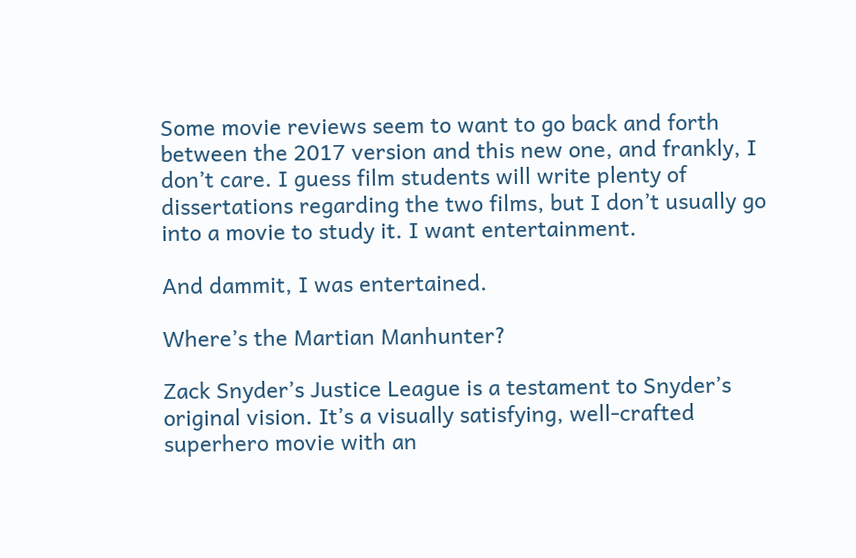Some movie reviews seem to want to go back and forth between the 2017 version and this new one, and frankly, I don’t care. I guess film students will write plenty of dissertations regarding the two films, but I don’t usually go into a movie to study it. I want entertainment.

And dammit, I was entertained.

Where’s the Martian Manhunter?

Zack Snyder’s Justice League is a testament to Snyder’s original vision. It’s a visually satisfying, well-crafted superhero movie with an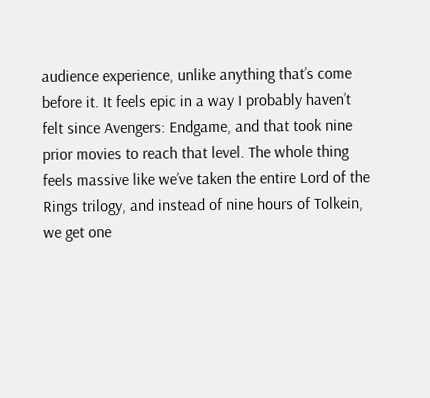audience experience, unlike anything that’s come before it. It feels epic in a way I probably haven’t felt since Avengers: Endgame, and that took nine prior movies to reach that level. The whole thing feels massive like we’ve taken the entire Lord of the Rings trilogy, and instead of nine hours of Tolkein, we get one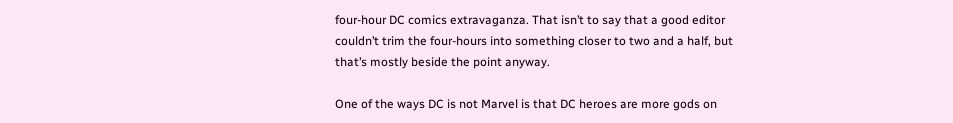four-hour DC comics extravaganza. That isn’t to say that a good editor couldn’t trim the four-hours into something closer to two and a half, but that’s mostly beside the point anyway.

One of the ways DC is not Marvel is that DC heroes are more gods on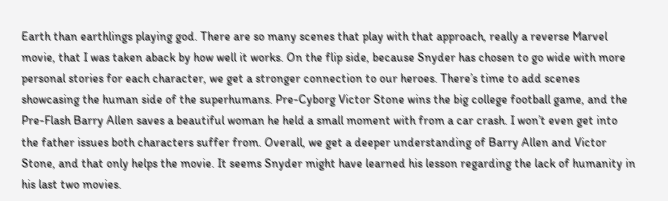Earth than earthlings playing god. There are so many scenes that play with that approach, really a reverse Marvel movie, that I was taken aback by how well it works. On the flip side, because Snyder has chosen to go wide with more personal stories for each character, we get a stronger connection to our heroes. There’s time to add scenes showcasing the human side of the superhumans. Pre-Cyborg Victor Stone wins the big college football game, and the Pre-Flash Barry Allen saves a beautiful woman he held a small moment with from a car crash. I won’t even get into the father issues both characters suffer from. Overall, we get a deeper understanding of Barry Allen and Victor Stone, and that only helps the movie. It seems Snyder might have learned his lesson regarding the lack of humanity in his last two movies.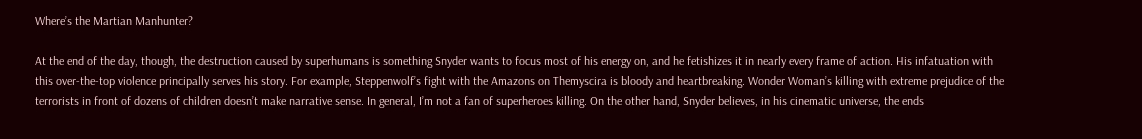Where’s the Martian Manhunter?

At the end of the day, though, the destruction caused by superhumans is something Snyder wants to focus most of his energy on, and he fetishizes it in nearly every frame of action. His infatuation with this over-the-top violence principally serves his story. For example, Steppenwolf’s fight with the Amazons on Themyscira is bloody and heartbreaking. Wonder Woman’s killing with extreme prejudice of the terrorists in front of dozens of children doesn’t make narrative sense. In general, I’m not a fan of superheroes killing. On the other hand, Snyder believes, in his cinematic universe, the ends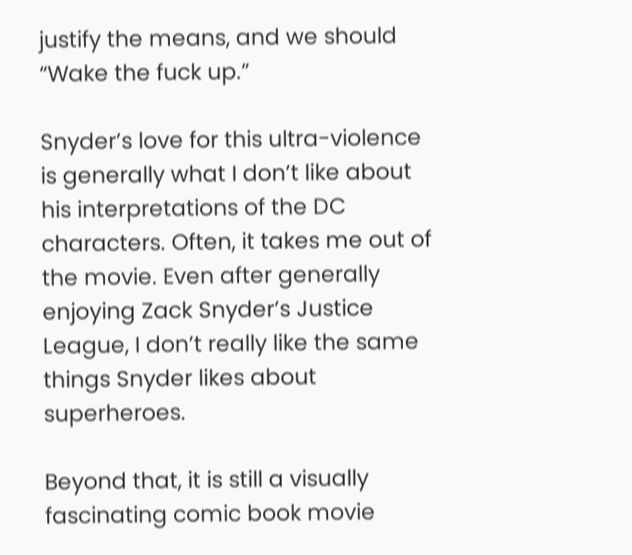justify the means, and we should “Wake the fuck up.”

Snyder’s love for this ultra-violence is generally what I don’t like about his interpretations of the DC characters. Often, it takes me out of the movie. Even after generally enjoying Zack Snyder’s Justice League, I don’t really like the same things Snyder likes about superheroes.

Beyond that, it is still a visually fascinating comic book movie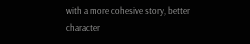with a more cohesive story, better character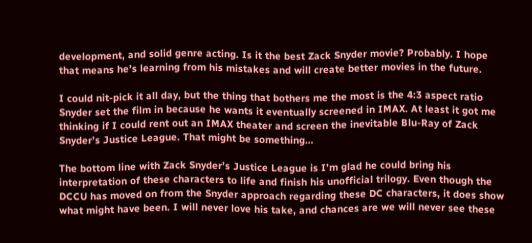development, and solid genre acting. Is it the best Zack Snyder movie? Probably. I hope that means he’s learning from his mistakes and will create better movies in the future.

I could nit-pick it all day, but the thing that bothers me the most is the 4:3 aspect ratio Snyder set the film in because he wants it eventually screened in IMAX. At least it got me thinking if I could rent out an IMAX theater and screen the inevitable Blu-Ray of Zack Snyder’s Justice League. That might be something…

The bottom line with Zack Snyder’s Justice League is I’m glad he could bring his interpretation of these characters to life and finish his unofficial trilogy. Even though the DCCU has moved on from the Snyder approach regarding these DC characters, it does show what might have been. I will never love his take, and chances are we will never see these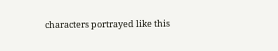characters portrayed like this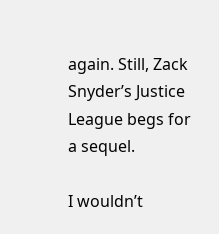again. Still, Zack Snyder’s Justice League begs for a sequel.

I wouldn’t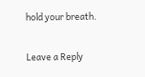hold your breath.

Leave a Reply